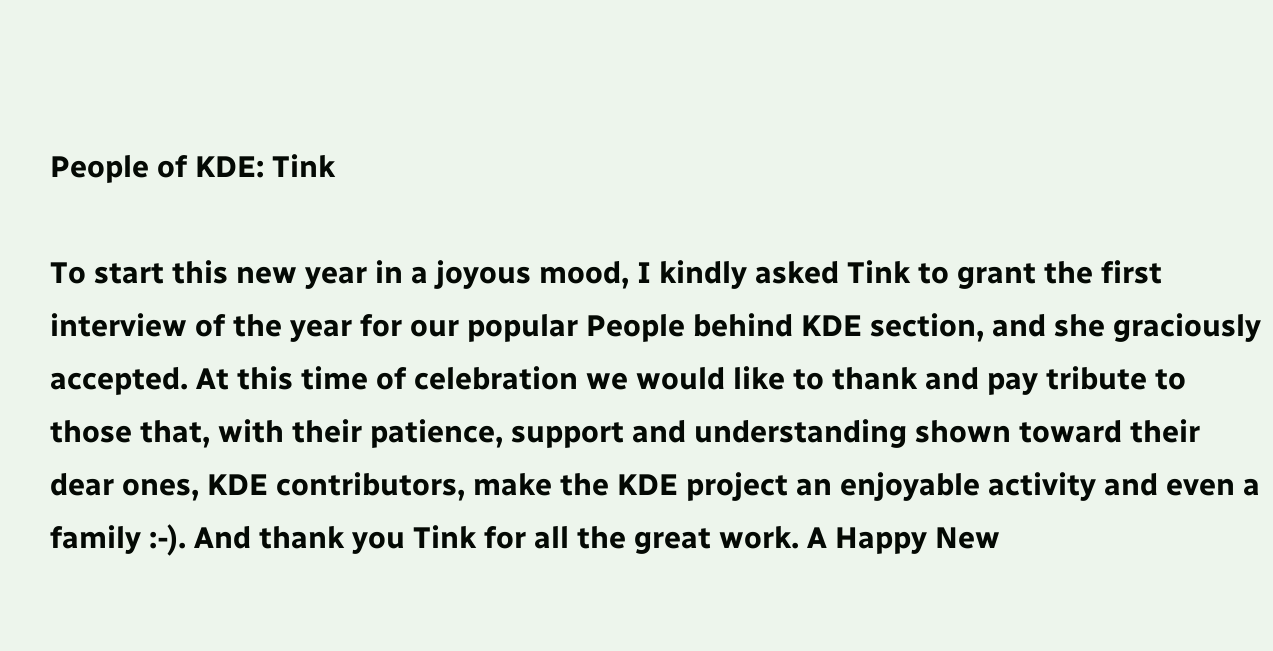People of KDE: Tink

To start this new year in a joyous mood, I kindly asked Tink to grant the first interview of the year for our popular People behind KDE section, and she graciously accepted. At this time of celebration we would like to thank and pay tribute to those that, with their patience, support and understanding shown toward their dear ones, KDE contributors, make the KDE project an enjoyable activity and even a family :-). And thank you Tink for all the great work. A Happy New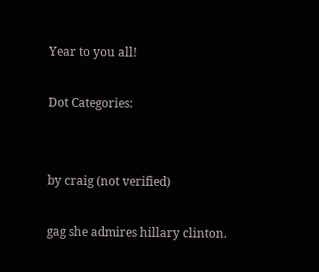Year to you all!

Dot Categories:


by craig (not verified)

gag she admires hillary clinton.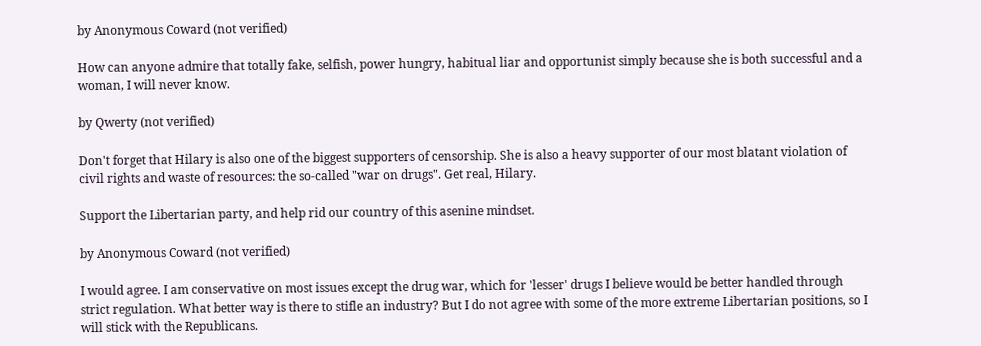by Anonymous Coward (not verified)

How can anyone admire that totally fake, selfish, power hungry, habitual liar and opportunist simply because she is both successful and a woman, I will never know.

by Qwerty (not verified)

Don't forget that Hilary is also one of the biggest supporters of censorship. She is also a heavy supporter of our most blatant violation of civil rights and waste of resources: the so-called "war on drugs". Get real, Hilary.

Support the Libertarian party, and help rid our country of this asenine mindset.

by Anonymous Coward (not verified)

I would agree. I am conservative on most issues except the drug war, which for 'lesser' drugs I believe would be better handled through strict regulation. What better way is there to stifle an industry? But I do not agree with some of the more extreme Libertarian positions, so I will stick with the Republicans.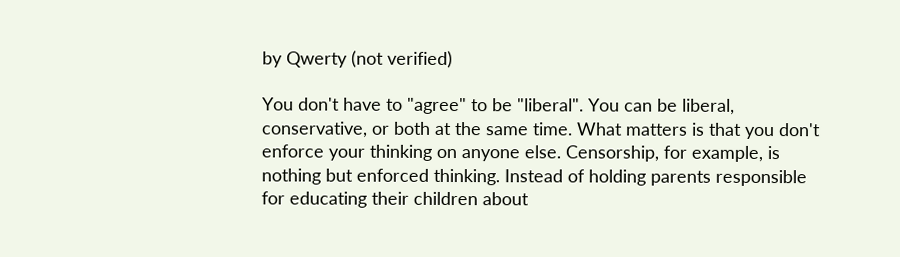by Qwerty (not verified)

You don't have to "agree" to be "liberal". You can be liberal, conservative, or both at the same time. What matters is that you don't enforce your thinking on anyone else. Censorship, for example, is nothing but enforced thinking. Instead of holding parents responsible for educating their children about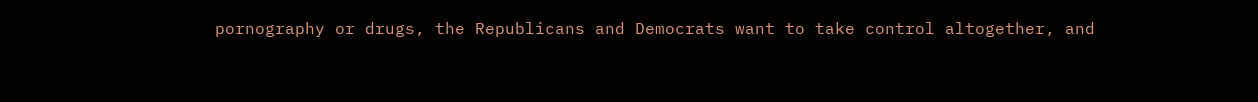pornography or drugs, the Republicans and Democrats want to take control altogether, and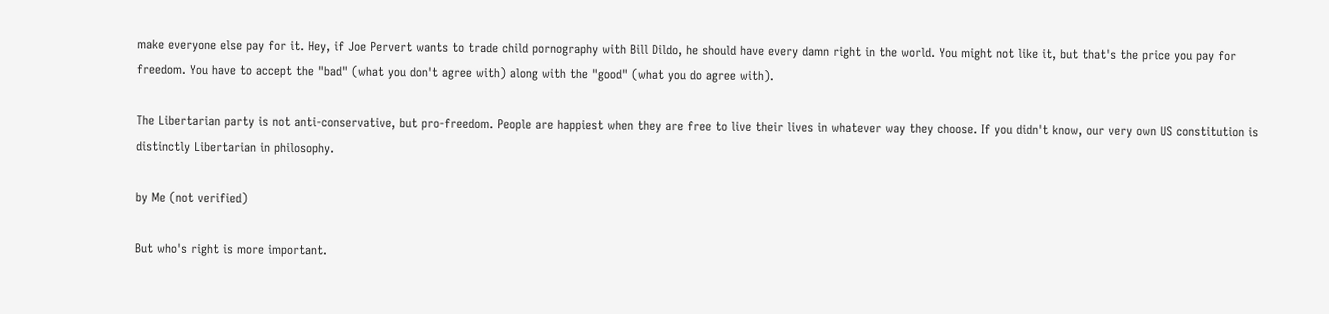make everyone else pay for it. Hey, if Joe Pervert wants to trade child pornography with Bill Dildo, he should have every damn right in the world. You might not like it, but that's the price you pay for freedom. You have to accept the "bad" (what you don't agree with) along with the "good" (what you do agree with).

The Libertarian party is not anti-conservative, but pro-freedom. People are happiest when they are free to live their lives in whatever way they choose. If you didn't know, our very own US constitution is distinctly Libertarian in philosophy.

by Me (not verified)

But who's right is more important.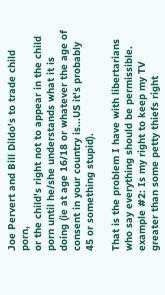Joe Pervert and Bill Dildo's to trade child porn,
or the child's right not to appear in the child porn until he/she understands what it is doing (ie at age 16/18 or whatever the age of consent in your country is...US it's probably 45 or something stupid).

That is the problem I have with libertarians who say everything should be permissible. example #2: Is my right to keep my TV greater than some petty thiefs right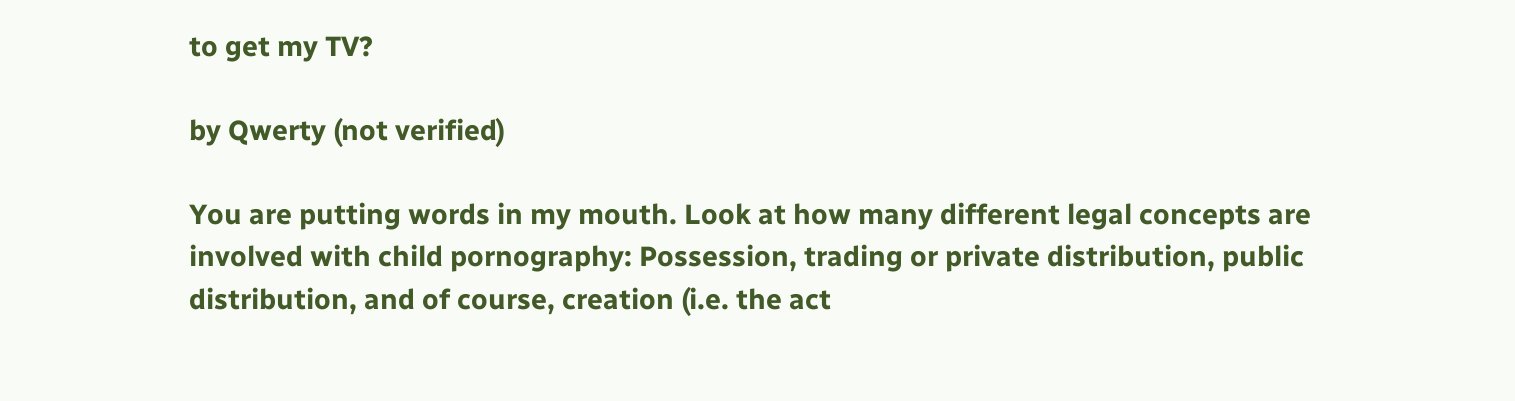to get my TV?

by Qwerty (not verified)

You are putting words in my mouth. Look at how many different legal concepts are involved with child pornography: Possession, trading or private distribution, public distribution, and of course, creation (i.e. the act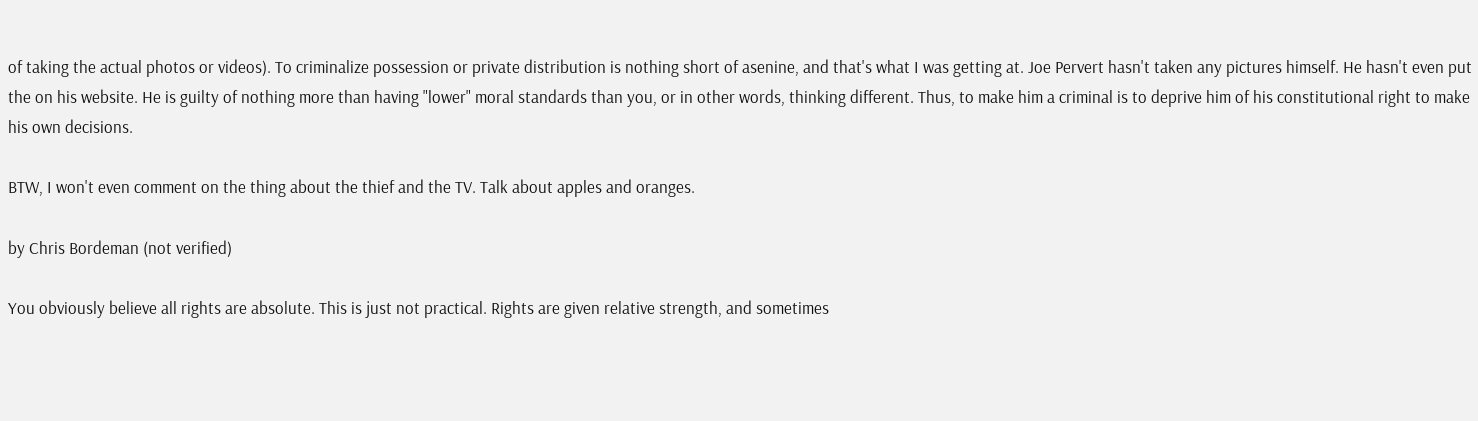of taking the actual photos or videos). To criminalize possession or private distribution is nothing short of asenine, and that's what I was getting at. Joe Pervert hasn't taken any pictures himself. He hasn't even put the on his website. He is guilty of nothing more than having "lower" moral standards than you, or in other words, thinking different. Thus, to make him a criminal is to deprive him of his constitutional right to make his own decisions.

BTW, I won't even comment on the thing about the thief and the TV. Talk about apples and oranges.

by Chris Bordeman (not verified)

You obviously believe all rights are absolute. This is just not practical. Rights are given relative strength, and sometimes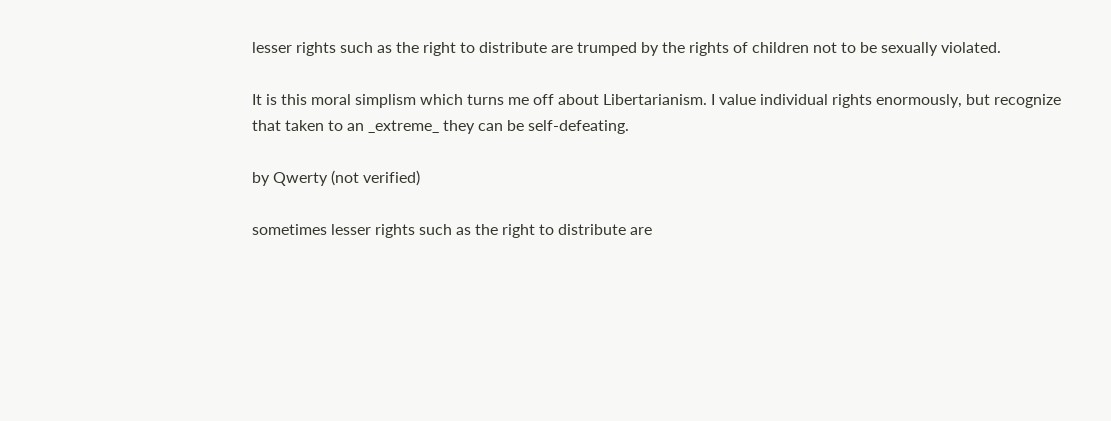lesser rights such as the right to distribute are trumped by the rights of children not to be sexually violated.

It is this moral simplism which turns me off about Libertarianism. I value individual rights enormously, but recognize that taken to an _extreme_ they can be self-defeating.

by Qwerty (not verified)

sometimes lesser rights such as the right to distribute are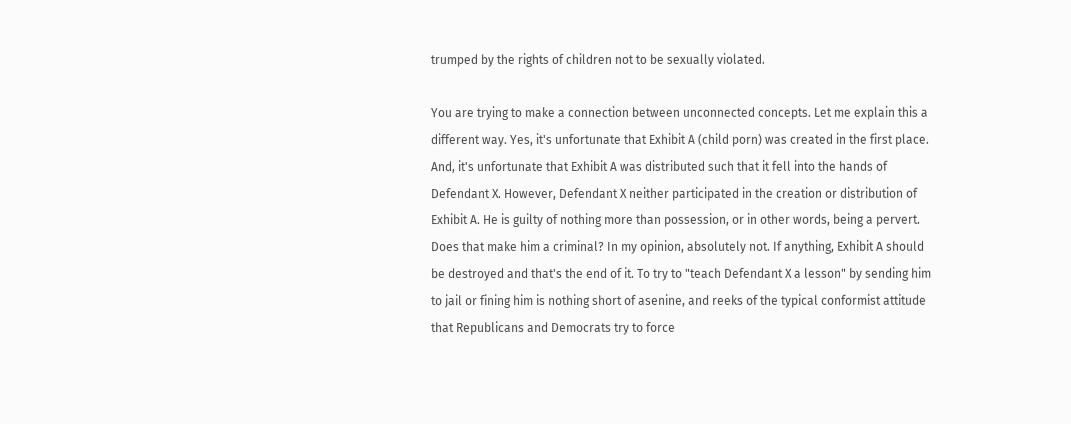trumped by the rights of children not to be sexually violated.

You are trying to make a connection between unconnected concepts. Let me explain this a different way. Yes, it's unfortunate that Exhibit A (child porn) was created in the first place. And, it's unfortunate that Exhibit A was distributed such that it fell into the hands of Defendant X. However, Defendant X neither participated in the creation or distribution of Exhibit A. He is guilty of nothing more than possession, or in other words, being a pervert. Does that make him a criminal? In my opinion, absolutely not. If anything, Exhibit A should be destroyed and that's the end of it. To try to "teach Defendant X a lesson" by sending him to jail or fining him is nothing short of asenine, and reeks of the typical conformist attitude that Republicans and Democrats try to force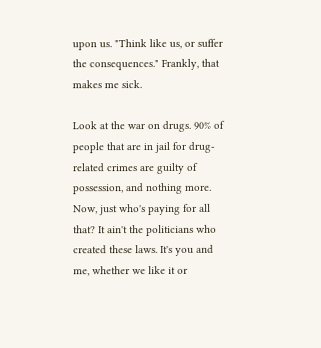upon us. "Think like us, or suffer the consequences." Frankly, that makes me sick.

Look at the war on drugs. 90% of people that are in jail for drug-related crimes are guilty of possession, and nothing more. Now, just who's paying for all that? It ain't the politicians who created these laws. It's you and me, whether we like it or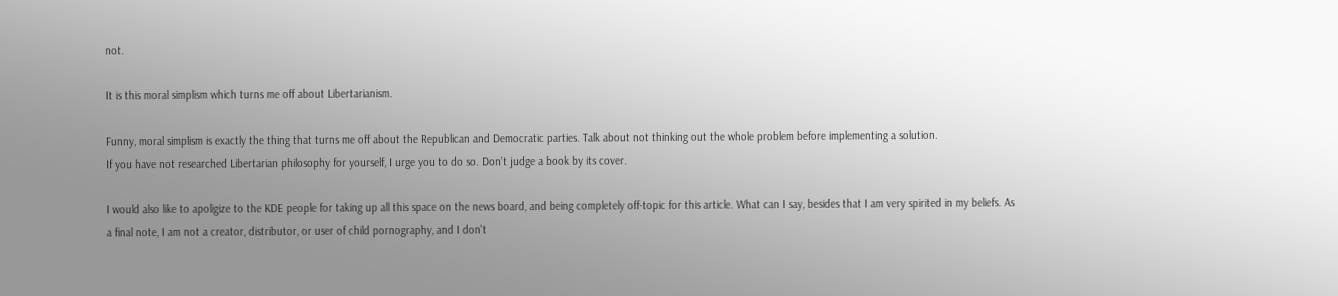not.

It is this moral simplism which turns me off about Libertarianism.

Funny, moral simplism is exactly the thing that turns me off about the Republican and Democratic parties. Talk about not thinking out the whole problem before implementing a solution.
If you have not researched Libertarian philosophy for yourself, I urge you to do so. Don't judge a book by its cover.

I would also like to apoligize to the KDE people for taking up all this space on the news board, and being completely off-topic for this article. What can I say, besides that I am very spirited in my beliefs. As a final note, I am not a creator, distributor, or user of child pornography, and I don't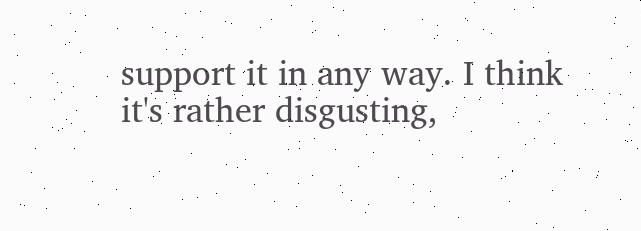support it in any way. I think it's rather disgusting,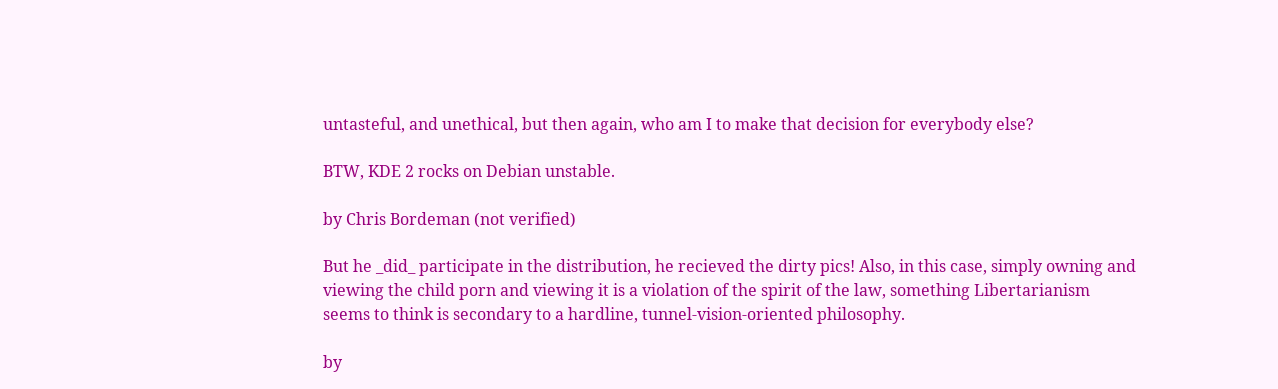untasteful, and unethical, but then again, who am I to make that decision for everybody else?

BTW, KDE 2 rocks on Debian unstable.

by Chris Bordeman (not verified)

But he _did_ participate in the distribution, he recieved the dirty pics! Also, in this case, simply owning and viewing the child porn and viewing it is a violation of the spirit of the law, something Libertarianism seems to think is secondary to a hardline, tunnel-vision-oriented philosophy.

by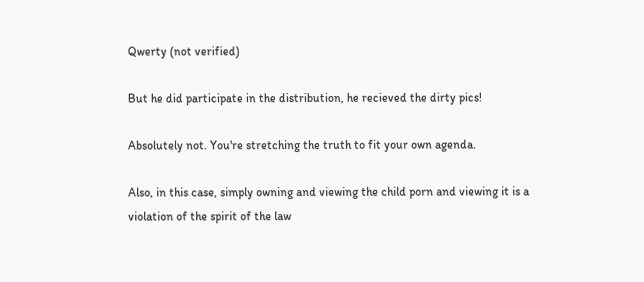Qwerty (not verified)

But he did participate in the distribution, he recieved the dirty pics!

Absolutely not. You're stretching the truth to fit your own agenda.

Also, in this case, simply owning and viewing the child porn and viewing it is a violation of the spirit of the law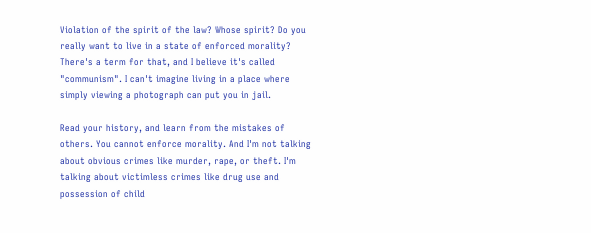Violation of the spirit of the law? Whose spirit? Do you really want to live in a state of enforced morality? There's a term for that, and I believe it's called "communism". I can't imagine living in a place where simply viewing a photograph can put you in jail.

Read your history, and learn from the mistakes of others. You cannot enforce morality. And I'm not talking about obvious crimes like murder, rape, or theft. I'm talking about victimless crimes like drug use and possession of child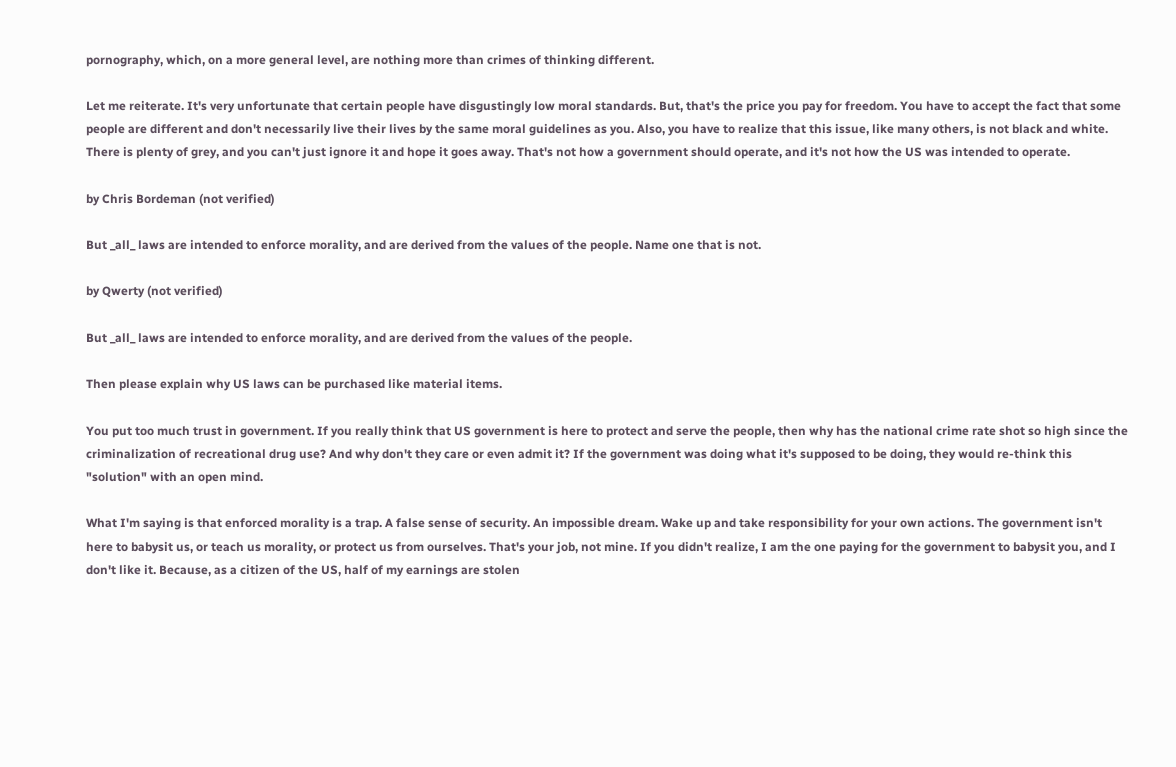pornography, which, on a more general level, are nothing more than crimes of thinking different.

Let me reiterate. It's very unfortunate that certain people have disgustingly low moral standards. But, that's the price you pay for freedom. You have to accept the fact that some people are different and don't necessarily live their lives by the same moral guidelines as you. Also, you have to realize that this issue, like many others, is not black and white. There is plenty of grey, and you can't just ignore it and hope it goes away. That's not how a government should operate, and it's not how the US was intended to operate.

by Chris Bordeman (not verified)

But _all_ laws are intended to enforce morality, and are derived from the values of the people. Name one that is not.

by Qwerty (not verified)

But _all_ laws are intended to enforce morality, and are derived from the values of the people.

Then please explain why US laws can be purchased like material items.

You put too much trust in government. If you really think that US government is here to protect and serve the people, then why has the national crime rate shot so high since the criminalization of recreational drug use? And why don't they care or even admit it? If the government was doing what it's supposed to be doing, they would re-think this "solution" with an open mind.

What I'm saying is that enforced morality is a trap. A false sense of security. An impossible dream. Wake up and take responsibility for your own actions. The government isn't here to babysit us, or teach us morality, or protect us from ourselves. That's your job, not mine. If you didn't realize, I am the one paying for the government to babysit you, and I don't like it. Because, as a citizen of the US, half of my earnings are stolen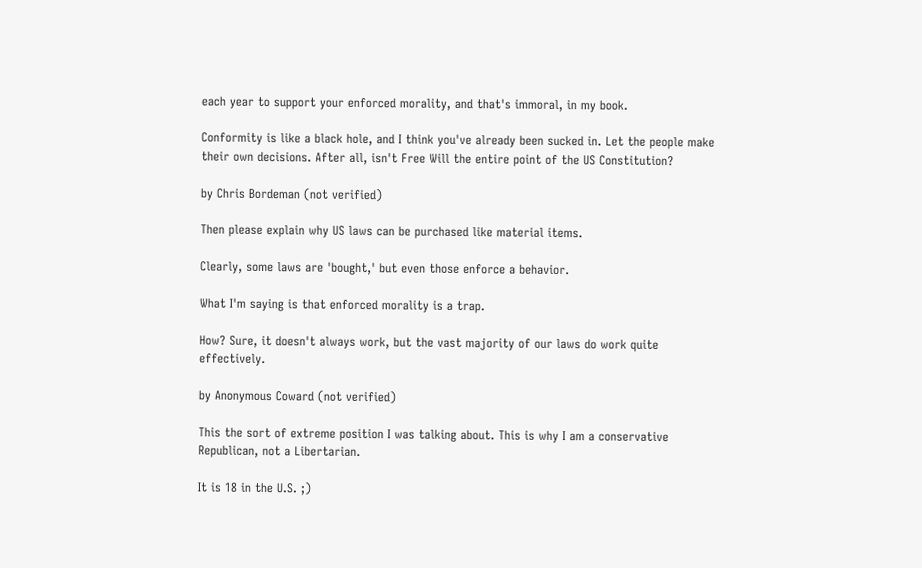each year to support your enforced morality, and that's immoral, in my book.

Conformity is like a black hole, and I think you've already been sucked in. Let the people make their own decisions. After all, isn't Free Will the entire point of the US Constitution?

by Chris Bordeman (not verified)

Then please explain why US laws can be purchased like material items.

Clearly, some laws are 'bought,' but even those enforce a behavior.

What I'm saying is that enforced morality is a trap.

How? Sure, it doesn't always work, but the vast majority of our laws do work quite effectively.

by Anonymous Coward (not verified)

This the sort of extreme position I was talking about. This is why I am a conservative Republican, not a Libertarian.

It is 18 in the U.S. ;)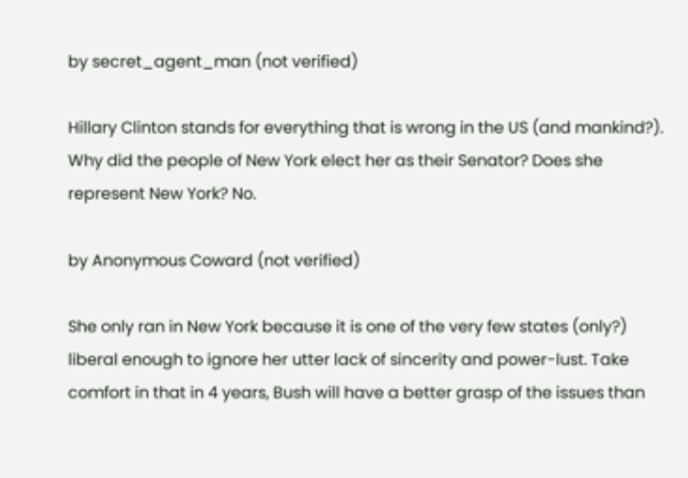by secret_agent_man (not verified)

Hillary Clinton stands for everything that is wrong in the US (and mankind?). Why did the people of New York elect her as their Senator? Does she represent New York? No.

by Anonymous Coward (not verified)

She only ran in New York because it is one of the very few states (only?) liberal enough to ignore her utter lack of sincerity and power-lust. Take comfort in that in 4 years, Bush will have a better grasp of the issues than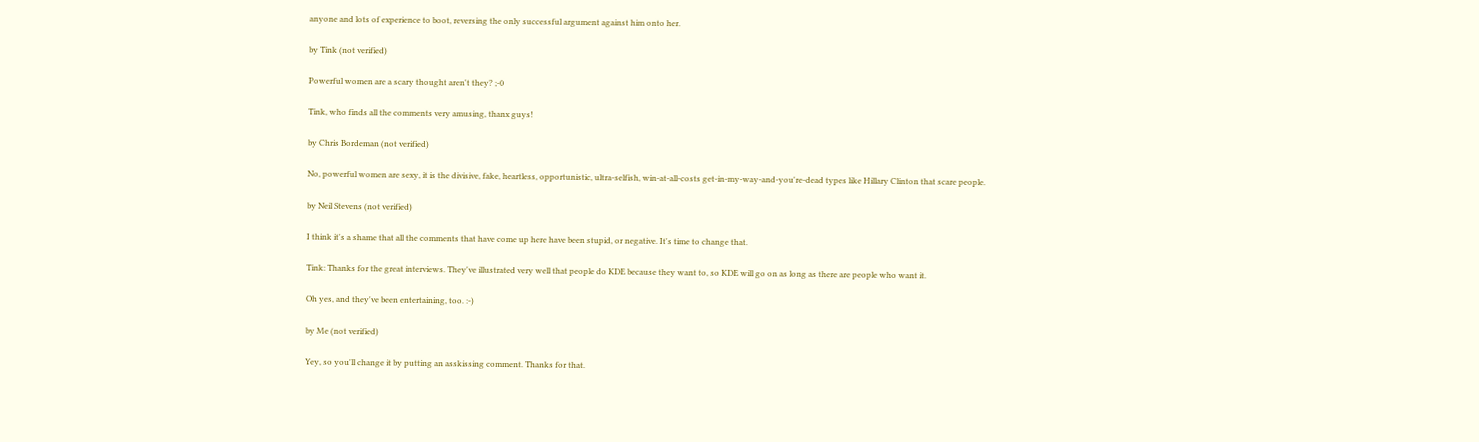anyone and lots of experience to boot, reversing the only successful argument against him onto her.

by Tink (not verified)

Powerful women are a scary thought aren't they? ;-0

Tink, who finds all the comments very amusing, thanx guys!

by Chris Bordeman (not verified)

No, powerful women are sexy, it is the divisive, fake, heartless, opportunistic, ultra-selfish, win-at-all-costs get-in-my-way-and-you're-dead types like Hillary Clinton that scare people.

by Neil Stevens (not verified)

I think it's a shame that all the comments that have come up here have been stupid, or negative. It's time to change that.

Tink: Thanks for the great interviews. They've illustrated very well that people do KDE because they want to, so KDE will go on as long as there are people who want it.

Oh yes, and they've been entertaining, too. :-)

by Me (not verified)

Yey, so you'll change it by putting an asskissing comment. Thanks for that.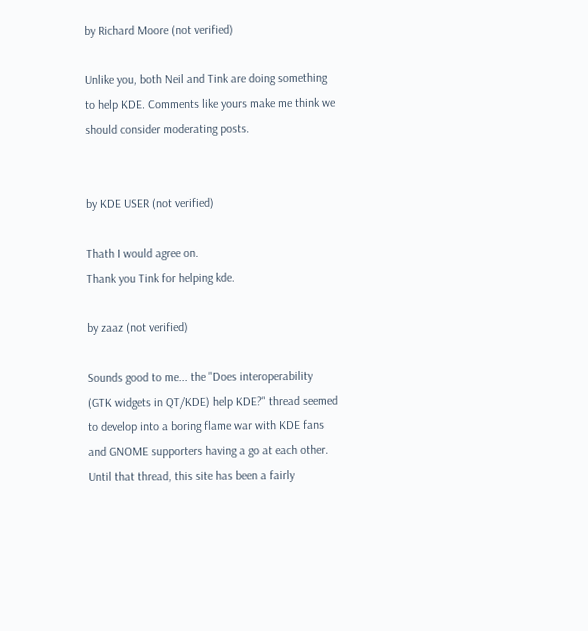by Richard Moore (not verified)

Unlike you, both Neil and Tink are doing something to help KDE. Comments like yours make me think we should consider moderating posts.


by KDE USER (not verified)

Thath I would agree on.
Thank you Tink for helping kde.

by zaaz (not verified)

Sounds good to me... the "Does interoperability (GTK widgets in QT/KDE) help KDE?" thread seemed to develop into a boring flame war with KDE fans and GNOME supporters having a go at each other. Until that thread, this site has been a fairly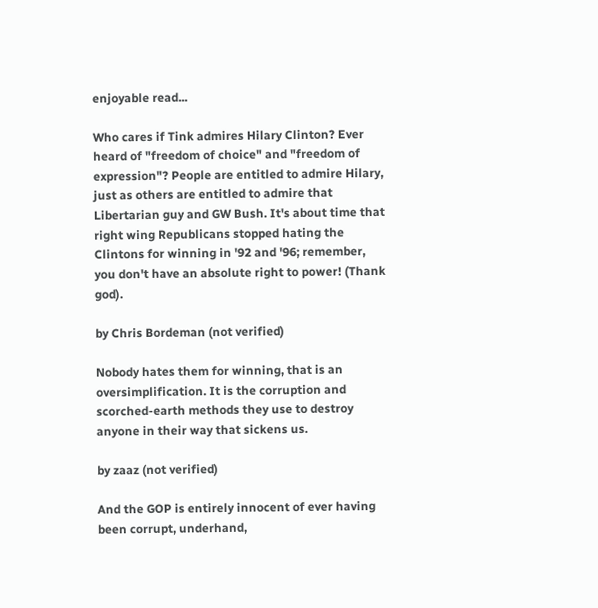enjoyable read...

Who cares if Tink admires Hilary Clinton? Ever heard of "freedom of choice" and "freedom of expression"? People are entitled to admire Hilary, just as others are entitled to admire that Libertarian guy and GW Bush. It's about time that right wing Republicans stopped hating the Clintons for winning in '92 and '96; remember, you don't have an absolute right to power! (Thank god).

by Chris Bordeman (not verified)

Nobody hates them for winning, that is an oversimplification. It is the corruption and scorched-earth methods they use to destroy anyone in their way that sickens us.

by zaaz (not verified)

And the GOP is entirely innocent of ever having been corrupt, underhand,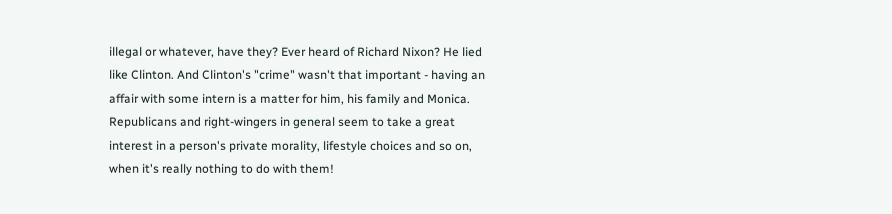illegal or whatever, have they? Ever heard of Richard Nixon? He lied like Clinton. And Clinton's "crime" wasn't that important - having an affair with some intern is a matter for him, his family and Monica. Republicans and right-wingers in general seem to take a great interest in a person's private morality, lifestyle choices and so on, when it's really nothing to do with them!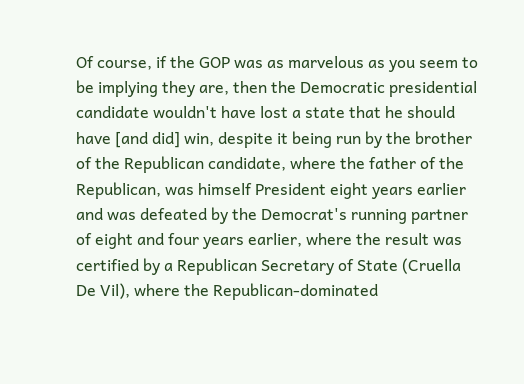Of course, if the GOP was as marvelous as you seem to be implying they are, then the Democratic presidential candidate wouldn't have lost a state that he should have [and did] win, despite it being run by the brother of the Republican candidate, where the father of the Republican, was himself President eight years earlier and was defeated by the Democrat's running partner of eight and four years earlier, where the result was certified by a Republican Secretary of State (Cruella De Vil), where the Republican-dominated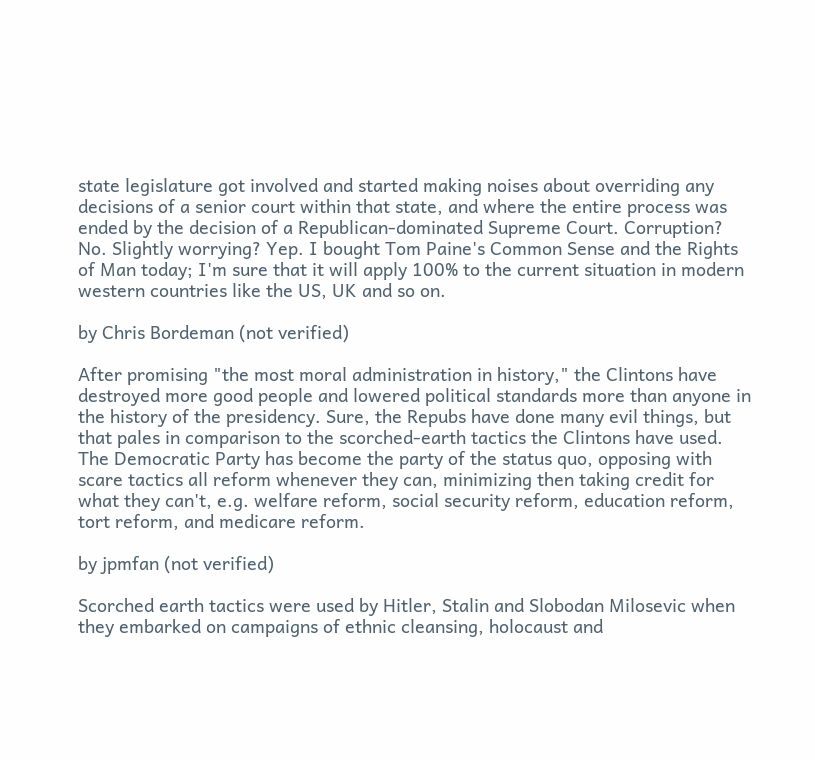state legislature got involved and started making noises about overriding any decisions of a senior court within that state, and where the entire process was ended by the decision of a Republican-dominated Supreme Court. Corruption? No. Slightly worrying? Yep. I bought Tom Paine's Common Sense and the Rights of Man today; I'm sure that it will apply 100% to the current situation in modern western countries like the US, UK and so on.

by Chris Bordeman (not verified)

After promising "the most moral administration in history," the Clintons have destroyed more good people and lowered political standards more than anyone in the history of the presidency. Sure, the Repubs have done many evil things, but that pales in comparison to the scorched-earth tactics the Clintons have used. The Democratic Party has become the party of the status quo, opposing with scare tactics all reform whenever they can, minimizing then taking credit for what they can't, e.g. welfare reform, social security reform, education reform, tort reform, and medicare reform.

by jpmfan (not verified)

Scorched earth tactics were used by Hitler, Stalin and Slobodan Milosevic when they embarked on campaigns of ethnic cleansing, holocaust and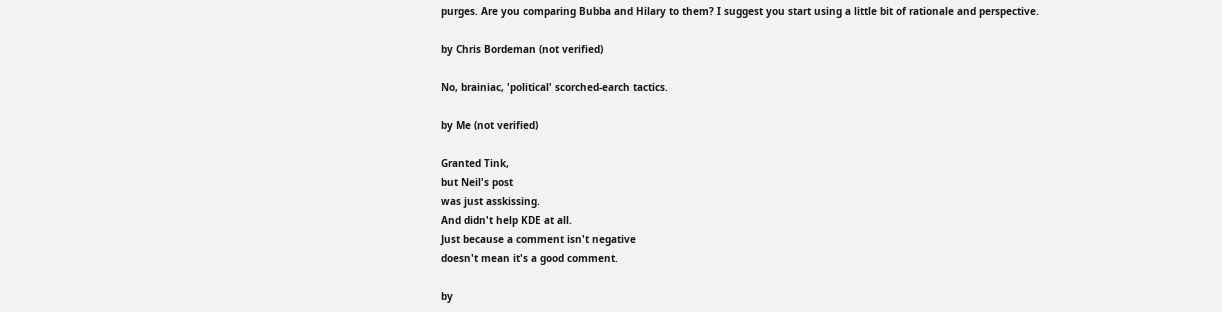purges. Are you comparing Bubba and Hilary to them? I suggest you start using a little bit of rationale and perspective.

by Chris Bordeman (not verified)

No, brainiac, 'political' scorched-earch tactics.

by Me (not verified)

Granted Tink,
but Neil's post
was just asskissing.
And didn't help KDE at all.
Just because a comment isn't negative
doesn't mean it's a good comment.

by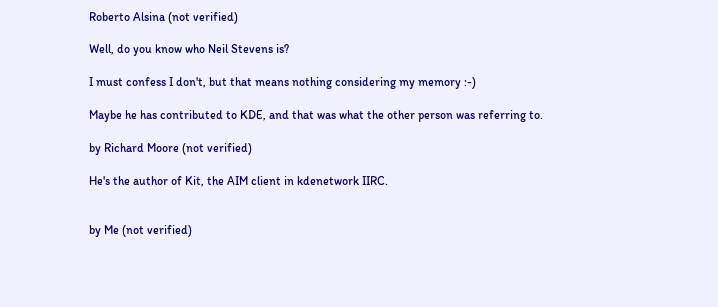Roberto Alsina (not verified)

Well, do you know who Neil Stevens is?

I must confess I don't, but that means nothing considering my memory :-)

Maybe he has contributed to KDE, and that was what the other person was referring to.

by Richard Moore (not verified)

He's the author of Kit, the AIM client in kdenetwork IIRC.


by Me (not verified)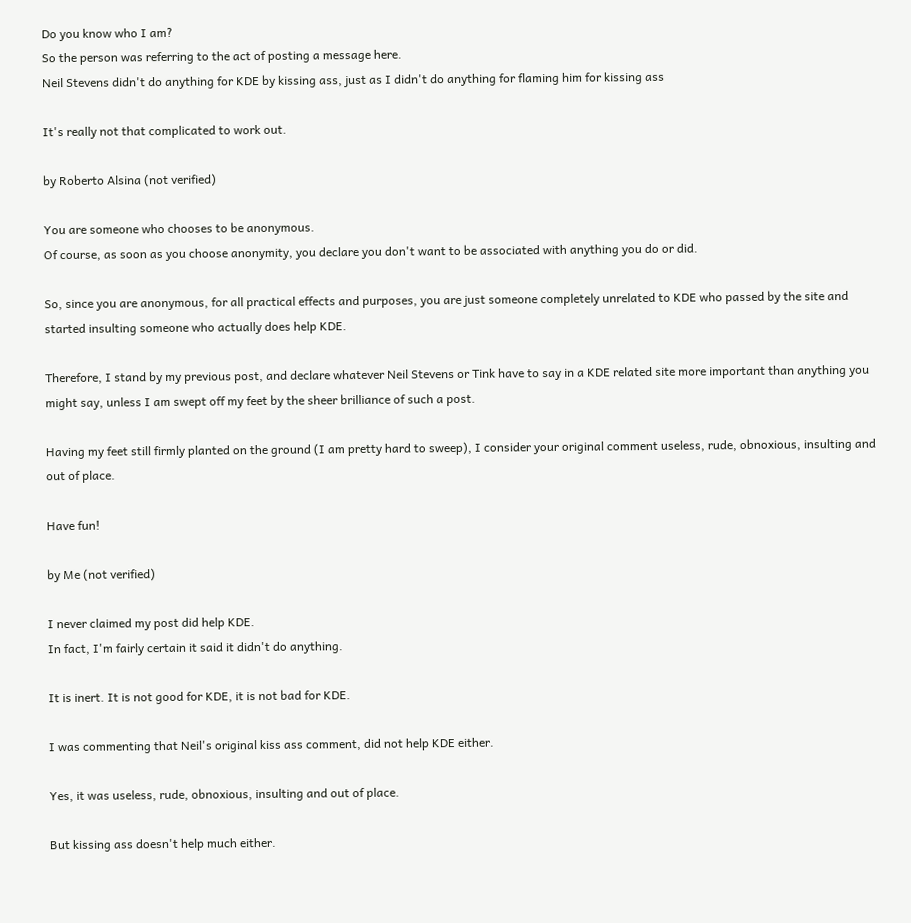Do you know who I am?
So the person was referring to the act of posting a message here.
Neil Stevens didn't do anything for KDE by kissing ass, just as I didn't do anything for flaming him for kissing ass

It's really not that complicated to work out.

by Roberto Alsina (not verified)

You are someone who chooses to be anonymous.
Of course, as soon as you choose anonymity, you declare you don't want to be associated with anything you do or did.

So, since you are anonymous, for all practical effects and purposes, you are just someone completely unrelated to KDE who passed by the site and started insulting someone who actually does help KDE.

Therefore, I stand by my previous post, and declare whatever Neil Stevens or Tink have to say in a KDE related site more important than anything you might say, unless I am swept off my feet by the sheer brilliance of such a post.

Having my feet still firmly planted on the ground (I am pretty hard to sweep), I consider your original comment useless, rude, obnoxious, insulting and out of place.

Have fun!

by Me (not verified)

I never claimed my post did help KDE.
In fact, I'm fairly certain it said it didn't do anything.

It is inert. It is not good for KDE, it is not bad for KDE.

I was commenting that Neil's original kiss ass comment, did not help KDE either.

Yes, it was useless, rude, obnoxious, insulting and out of place.

But kissing ass doesn't help much either.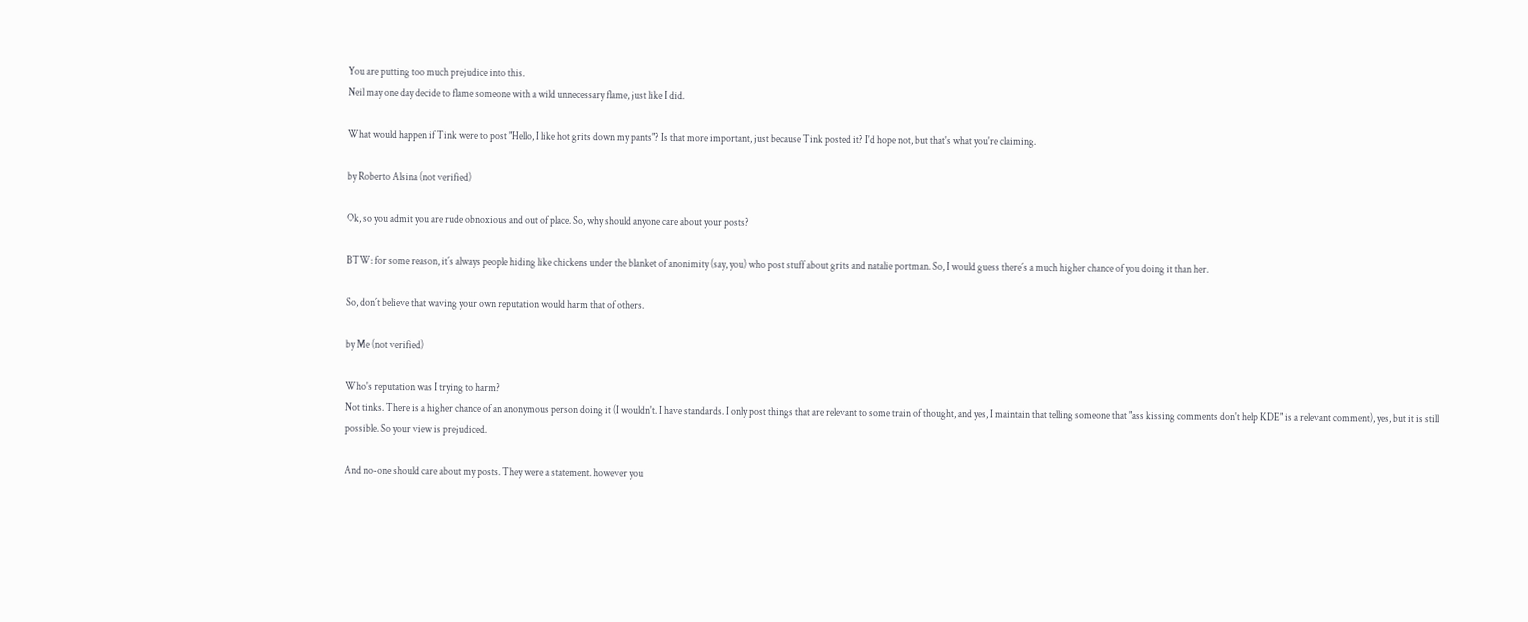You are putting too much prejudice into this.
Neil may one day decide to flame someone with a wild unnecessary flame, just like I did.

What would happen if Tink were to post "Hello, I like hot grits down my pants"? Is that more important, just because Tink posted it? I'd hope not, but that's what you're claiming.

by Roberto Alsina (not verified)

Ok, so you admit you are rude obnoxious and out of place. So, why should anyone care about your posts?

BTW: for some reason, it´s always people hiding like chickens under the blanket of anonimity (say, you) who post stuff about grits and natalie portman. So, I would guess there´s a much higher chance of you doing it than her.

So, don´t believe that waving your own reputation would harm that of others.

by Me (not verified)

Who's reputation was I trying to harm?
Not tinks. There is a higher chance of an anonymous person doing it (I wouldn't. I have standards. I only post things that are relevant to some train of thought, and yes, I maintain that telling someone that "ass kissing comments don't help KDE" is a relevant comment), yes, but it is still possible. So your view is prejudiced.

And no-one should care about my posts. They were a statement. however you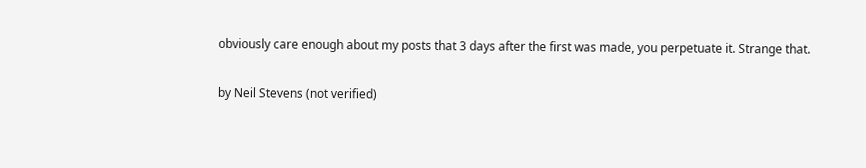obviously care enough about my posts that 3 days after the first was made, you perpetuate it. Strange that.

by Neil Stevens (not verified)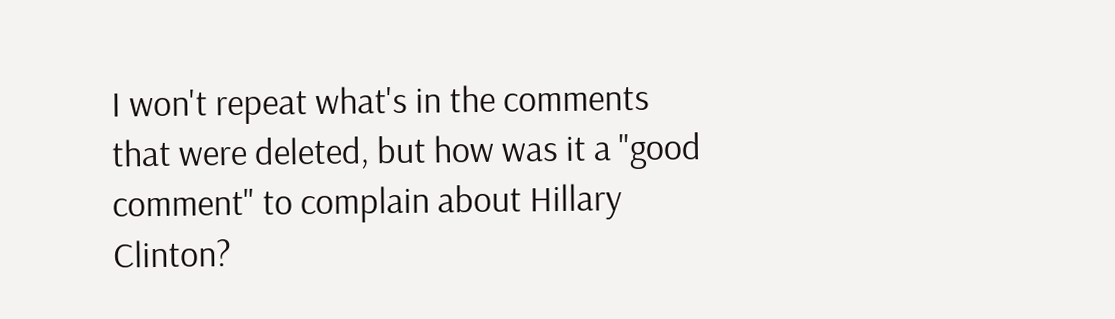I won't repeat what's in the comments that were deleted, but how was it a "good comment" to complain about Hillary Clinton?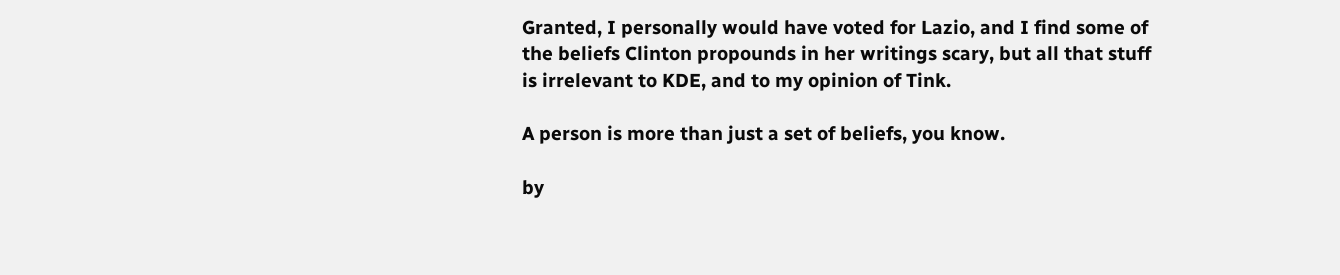Granted, I personally would have voted for Lazio, and I find some of the beliefs Clinton propounds in her writings scary, but all that stuff is irrelevant to KDE, and to my opinion of Tink.

A person is more than just a set of beliefs, you know.

by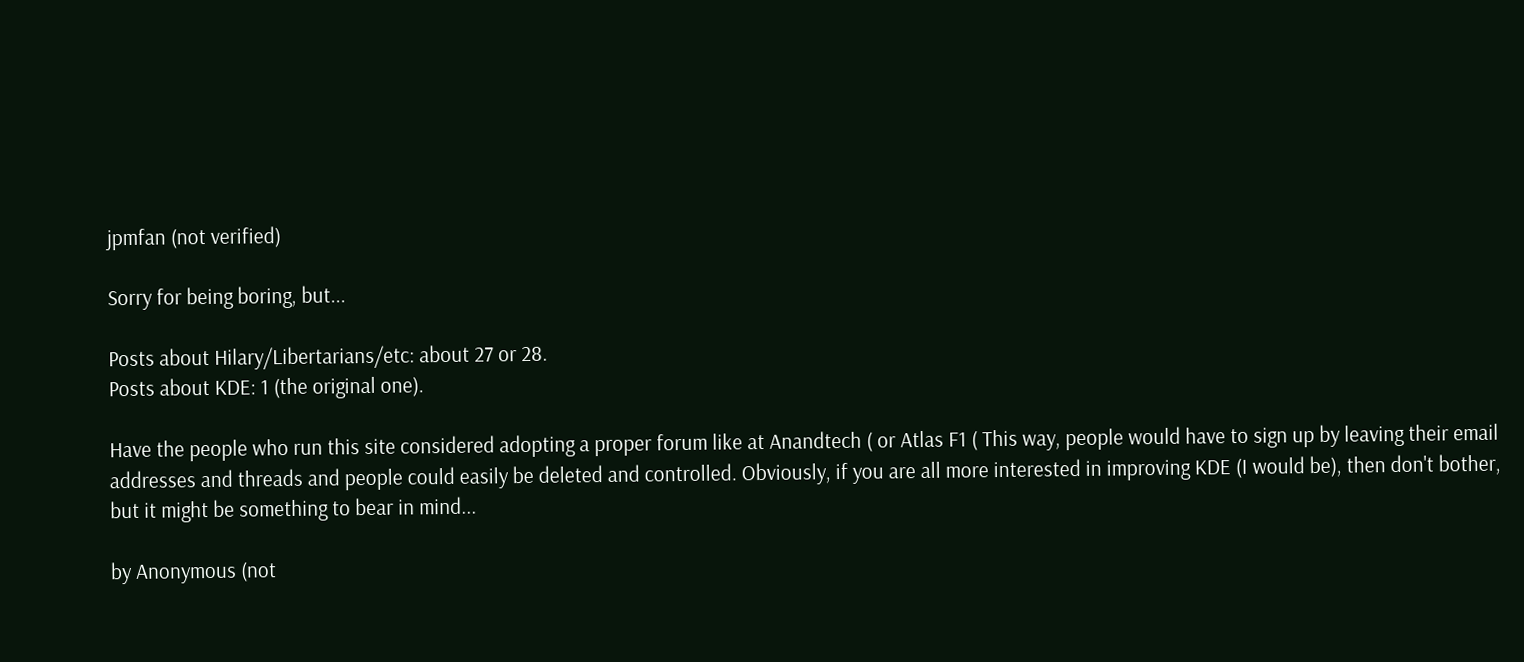jpmfan (not verified)

Sorry for being boring, but...

Posts about Hilary/Libertarians/etc: about 27 or 28.
Posts about KDE: 1 (the original one).

Have the people who run this site considered adopting a proper forum like at Anandtech ( or Atlas F1 ( This way, people would have to sign up by leaving their email addresses and threads and people could easily be deleted and controlled. Obviously, if you are all more interested in improving KDE (I would be), then don't bother, but it might be something to bear in mind...

by Anonymous (not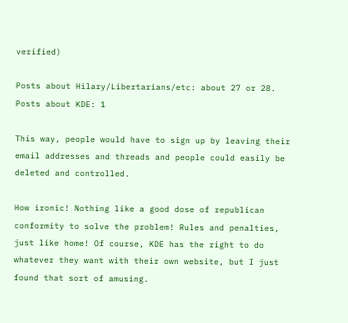verified)

Posts about Hilary/Libertarians/etc: about 27 or 28. Posts about KDE: 1

This way, people would have to sign up by leaving their email addresses and threads and people could easily be deleted and controlled.

How ironic! Nothing like a good dose of republican conformity to solve the problem! Rules and penalties, just like home! Of course, KDE has the right to do whatever they want with their own website, but I just found that sort of amusing.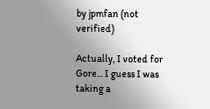by jpmfan (not verified)

Actually, I voted for Gore... I guess I was taking a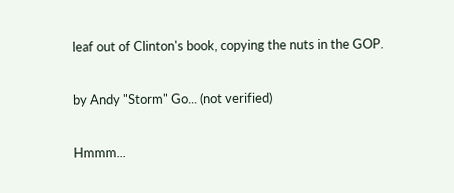leaf out of Clinton's book, copying the nuts in the GOP.

by Andy "Storm" Go... (not verified)

Hmmm...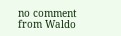no comment from Waldo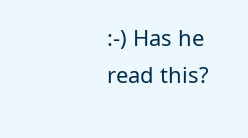:-) Has he read this?